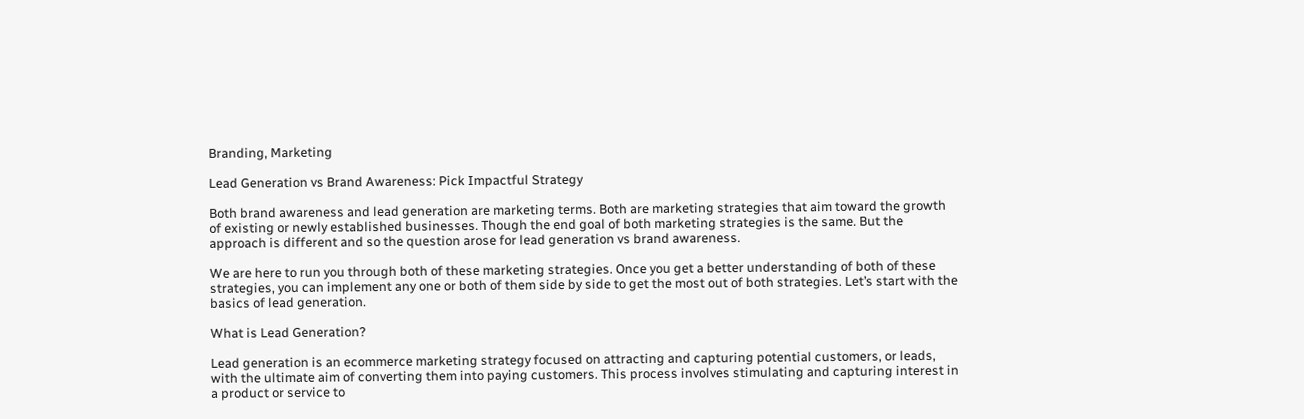Branding, Marketing

Lead Generation vs Brand Awareness: Pick Impactful Strategy

Both brand awareness and lead generation are marketing terms. Both are marketing strategies that aim toward the growth of existing or newly established businesses. Though the end goal of both marketing strategies is the same. But the approach is different and so the question arose for lead generation vs brand awareness.

We are here to run you through both of these marketing strategies. Once you get a better understanding of both of these strategies, you can implement any one or both of them side by side to get the most out of both strategies. Let’s start with the basics of lead generation.

What is Lead Generation?

Lead generation is an ecommerce marketing strategy focused on attracting and capturing potential customers, or leads, with the ultimate aim of converting them into paying customers. This process involves stimulating and capturing interest in a product or service to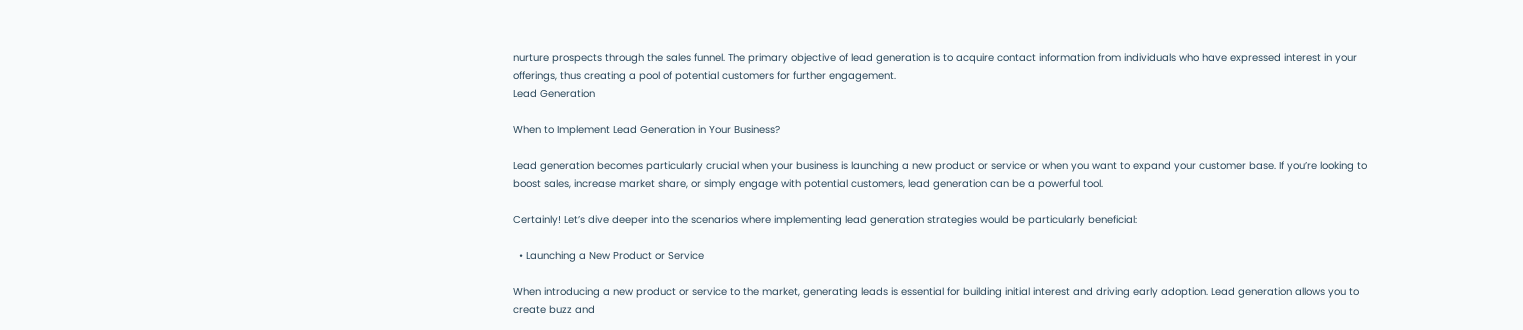nurture prospects through the sales funnel. The primary objective of lead generation is to acquire contact information from individuals who have expressed interest in your offerings, thus creating a pool of potential customers for further engagement.
Lead Generation

When to Implement Lead Generation in Your Business?

Lead generation becomes particularly crucial when your business is launching a new product or service or when you want to expand your customer base. If you’re looking to boost sales, increase market share, or simply engage with potential customers, lead generation can be a powerful tool.

Certainly! Let’s dive deeper into the scenarios where implementing lead generation strategies would be particularly beneficial:

  • Launching a New Product or Service

When introducing a new product or service to the market, generating leads is essential for building initial interest and driving early adoption. Lead generation allows you to create buzz and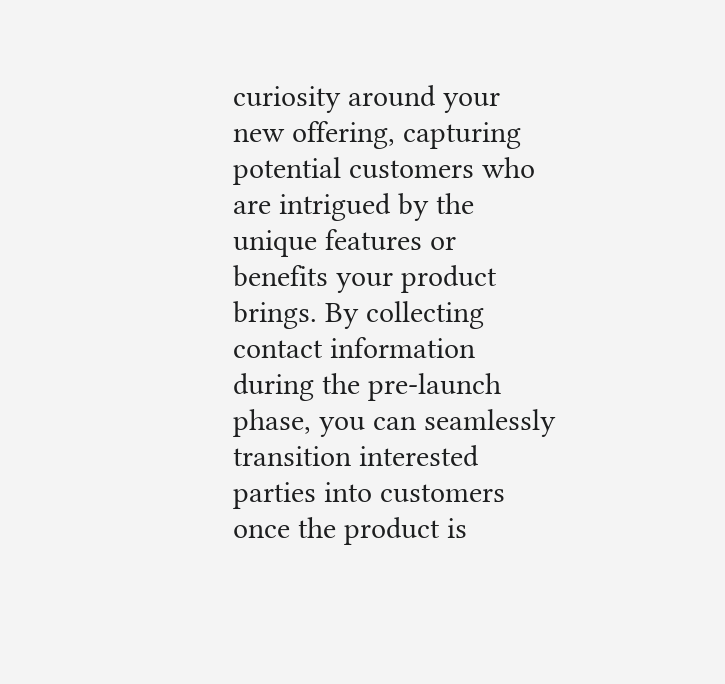curiosity around your new offering, capturing potential customers who are intrigued by the unique features or benefits your product brings. By collecting contact information during the pre-launch phase, you can seamlessly transition interested parties into customers once the product is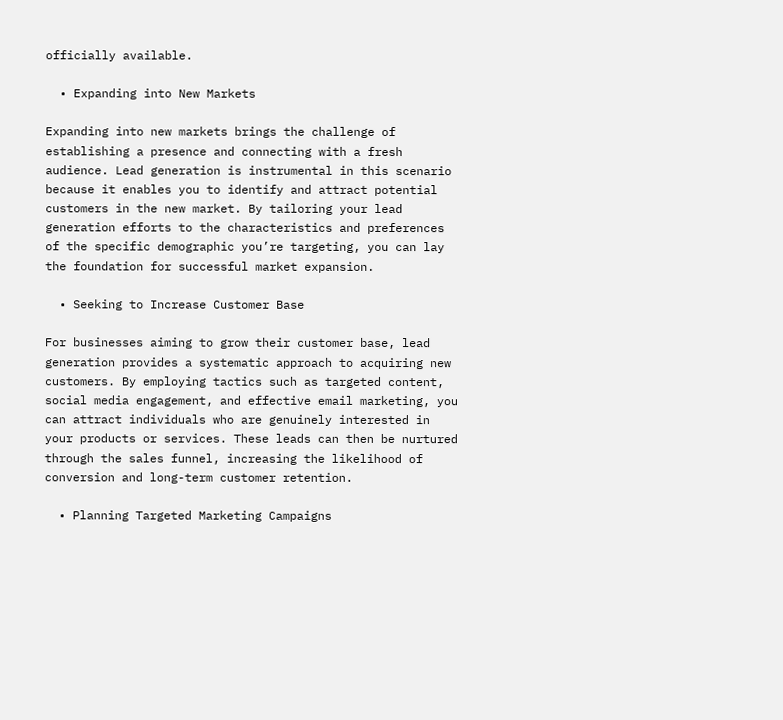officially available.

  • Expanding into New Markets

Expanding into new markets brings the challenge of establishing a presence and connecting with a fresh audience. Lead generation is instrumental in this scenario because it enables you to identify and attract potential customers in the new market. By tailoring your lead generation efforts to the characteristics and preferences of the specific demographic you’re targeting, you can lay the foundation for successful market expansion.

  • Seeking to Increase Customer Base

For businesses aiming to grow their customer base, lead generation provides a systematic approach to acquiring new customers. By employing tactics such as targeted content, social media engagement, and effective email marketing, you can attract individuals who are genuinely interested in your products or services. These leads can then be nurtured through the sales funnel, increasing the likelihood of conversion and long-term customer retention.

  • Planning Targeted Marketing Campaigns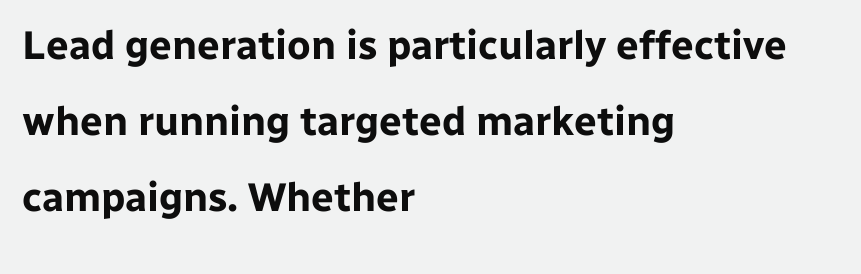Lead generation is particularly effective when running targeted marketing campaigns. Whether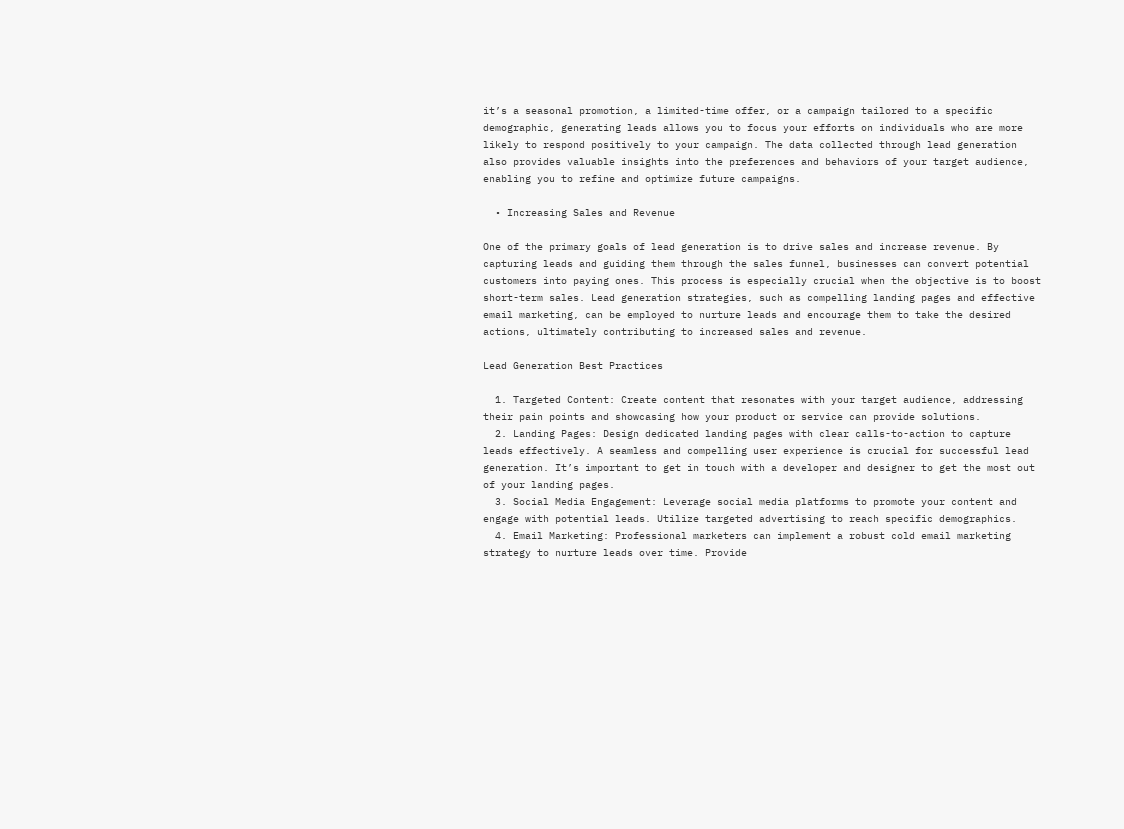it’s a seasonal promotion, a limited-time offer, or a campaign tailored to a specific demographic, generating leads allows you to focus your efforts on individuals who are more likely to respond positively to your campaign. The data collected through lead generation also provides valuable insights into the preferences and behaviors of your target audience, enabling you to refine and optimize future campaigns.

  • Increasing Sales and Revenue

One of the primary goals of lead generation is to drive sales and increase revenue. By capturing leads and guiding them through the sales funnel, businesses can convert potential customers into paying ones. This process is especially crucial when the objective is to boost short-term sales. Lead generation strategies, such as compelling landing pages and effective email marketing, can be employed to nurture leads and encourage them to take the desired actions, ultimately contributing to increased sales and revenue.

Lead Generation Best Practices

  1. Targeted Content: Create content that resonates with your target audience, addressing their pain points and showcasing how your product or service can provide solutions.
  2. Landing Pages: Design dedicated landing pages with clear calls-to-action to capture leads effectively. A seamless and compelling user experience is crucial for successful lead generation. It’s important to get in touch with a developer and designer to get the most out of your landing pages.
  3. Social Media Engagement: Leverage social media platforms to promote your content and engage with potential leads. Utilize targeted advertising to reach specific demographics.
  4. Email Marketing: Professional marketers can implement a robust cold email marketing strategy to nurture leads over time. Provide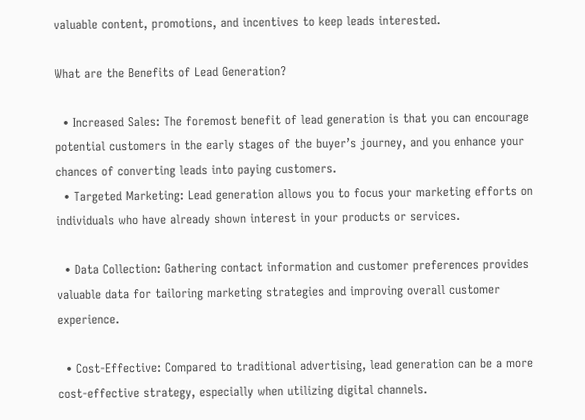valuable content, promotions, and incentives to keep leads interested.

What are the Benefits of Lead Generation?

  • Increased Sales: The foremost benefit of lead generation is that you can encourage potential customers in the early stages of the buyer’s journey, and you enhance your chances of converting leads into paying customers.
  • Targeted Marketing: Lead generation allows you to focus your marketing efforts on individuals who have already shown interest in your products or services.

  • Data Collection: Gathering contact information and customer preferences provides valuable data for tailoring marketing strategies and improving overall customer experience.

  • Cost-Effective: Compared to traditional advertising, lead generation can be a more cost-effective strategy, especially when utilizing digital channels.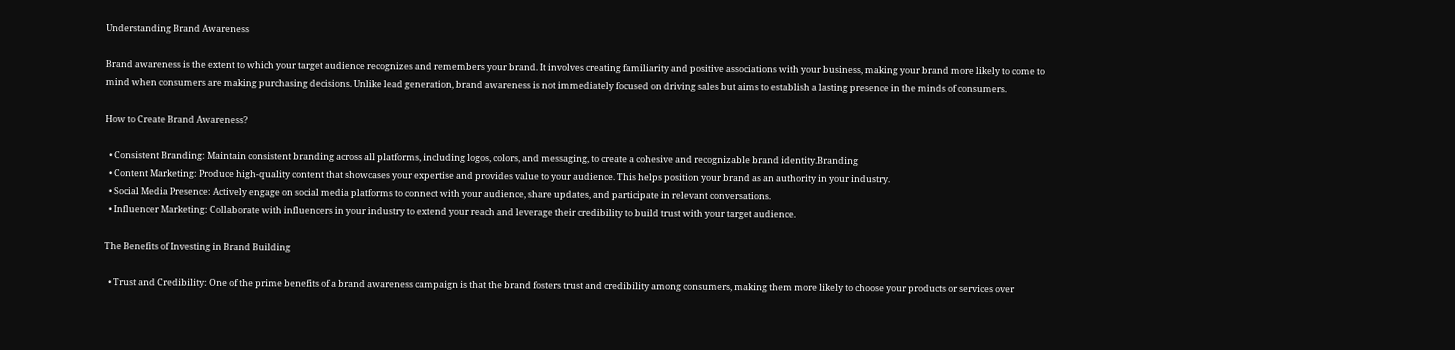Understanding Brand Awareness

Brand awareness is the extent to which your target audience recognizes and remembers your brand. It involves creating familiarity and positive associations with your business, making your brand more likely to come to mind when consumers are making purchasing decisions. Unlike lead generation, brand awareness is not immediately focused on driving sales but aims to establish a lasting presence in the minds of consumers.

How to Create Brand Awareness?

  • Consistent Branding: Maintain consistent branding across all platforms, including logos, colors, and messaging, to create a cohesive and recognizable brand identity.Branding
  • Content Marketing: Produce high-quality content that showcases your expertise and provides value to your audience. This helps position your brand as an authority in your industry.
  • Social Media Presence: Actively engage on social media platforms to connect with your audience, share updates, and participate in relevant conversations.
  • Influencer Marketing: Collaborate with influencers in your industry to extend your reach and leverage their credibility to build trust with your target audience.

The Benefits of Investing in Brand Building

  • Trust and Credibility: One of the prime benefits of a brand awareness campaign is that the brand fosters trust and credibility among consumers, making them more likely to choose your products or services over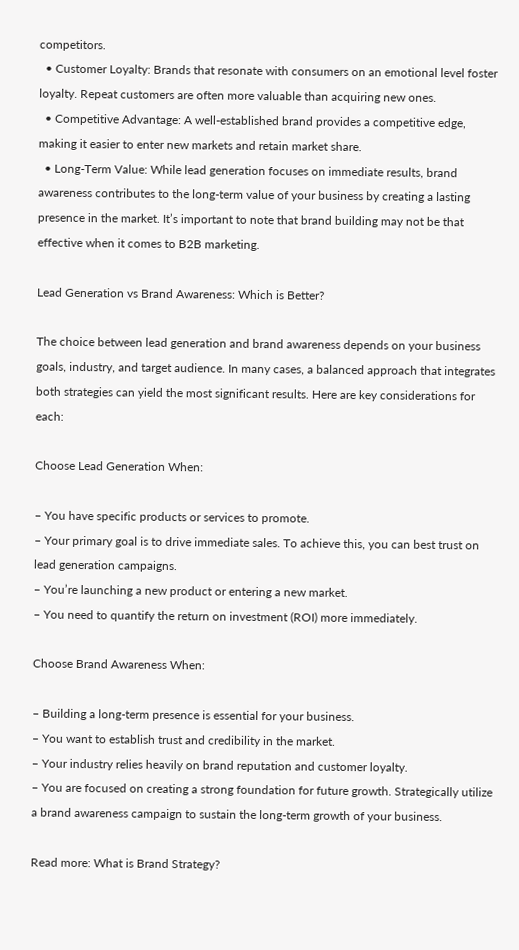competitors.
  • Customer Loyalty: Brands that resonate with consumers on an emotional level foster loyalty. Repeat customers are often more valuable than acquiring new ones.
  • Competitive Advantage: A well-established brand provides a competitive edge, making it easier to enter new markets and retain market share.
  • Long-Term Value: While lead generation focuses on immediate results, brand awareness contributes to the long-term value of your business by creating a lasting presence in the market. It’s important to note that brand building may not be that effective when it comes to B2B marketing.

Lead Generation vs Brand Awareness: Which is Better?

The choice between lead generation and brand awareness depends on your business goals, industry, and target audience. In many cases, a balanced approach that integrates both strategies can yield the most significant results. Here are key considerations for each:

Choose Lead Generation When:

– You have specific products or services to promote.
– Your primary goal is to drive immediate sales. To achieve this, you can best trust on lead generation campaigns.
– You’re launching a new product or entering a new market.
– You need to quantify the return on investment (ROI) more immediately.

Choose Brand Awareness When:

– Building a long-term presence is essential for your business.
– You want to establish trust and credibility in the market.
– Your industry relies heavily on brand reputation and customer loyalty.
– You are focused on creating a strong foundation for future growth. Strategically utilize a brand awareness campaign to sustain the long-term growth of your business.

Read more: What is Brand Strategy?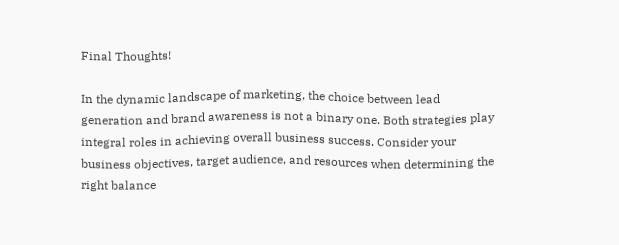Final Thoughts!

In the dynamic landscape of marketing, the choice between lead generation and brand awareness is not a binary one. Both strategies play integral roles in achieving overall business success. Consider your business objectives, target audience, and resources when determining the right balance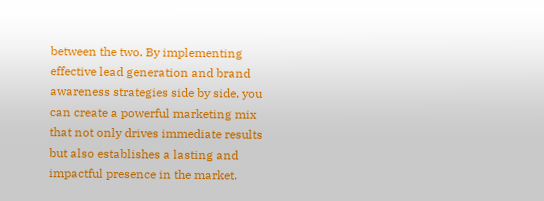between the two. By implementing effective lead generation and brand awareness strategies side by side, you can create a powerful marketing mix that not only drives immediate results but also establishes a lasting and impactful presence in the market.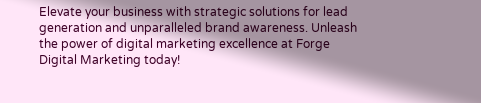Elevate your business with strategic solutions for lead generation and unparalleled brand awareness. Unleash the power of digital marketing excellence at Forge Digital Marketing today!